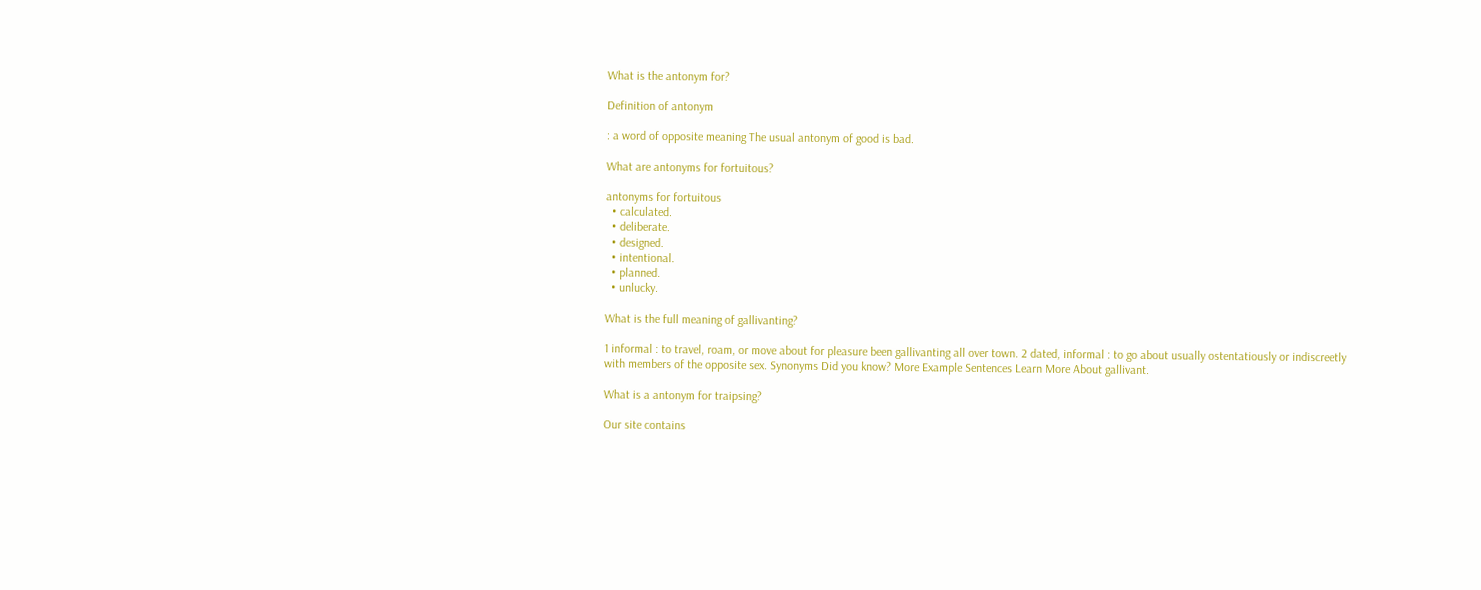What is the antonym for?

Definition of antonym

: a word of opposite meaning The usual antonym of good is bad.

What are antonyms for fortuitous?

antonyms for fortuitous
  • calculated.
  • deliberate.
  • designed.
  • intentional.
  • planned.
  • unlucky.

What is the full meaning of gallivanting?

1 informal : to travel, roam, or move about for pleasure been gallivanting all over town. 2 dated, informal : to go about usually ostentatiously or indiscreetly with members of the opposite sex. Synonyms Did you know? More Example Sentences Learn More About gallivant.

What is a antonym for traipsing?

Our site contains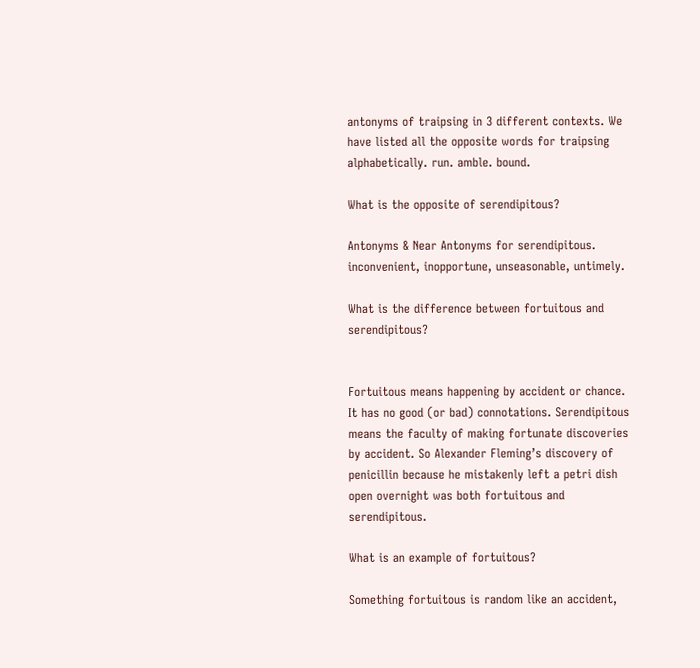antonyms of traipsing in 3 different contexts. We have listed all the opposite words for traipsing alphabetically. run. amble. bound.

What is the opposite of serendipitous?

Antonyms & Near Antonyms for serendipitous. inconvenient, inopportune, unseasonable, untimely.

What is the difference between fortuitous and serendipitous?


Fortuitous means happening by accident or chance. It has no good (or bad) connotations. Serendipitous means the faculty of making fortunate discoveries by accident. So Alexander Fleming’s discovery of penicillin because he mistakenly left a petri dish open overnight was both fortuitous and serendipitous.

What is an example of fortuitous?

Something fortuitous is random like an accident,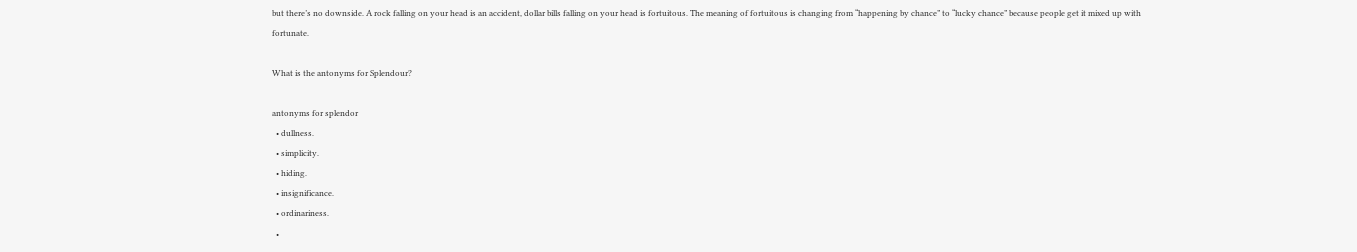but there’s no downside. A rock falling on your head is an accident, dollar bills falling on your head is fortuitous. The meaning of fortuitous is changing from “happening by chance” to “lucky chance” because people get it mixed up with fortunate.

What is the antonyms for Splendour?

antonyms for splendor
  • dullness.
  • simplicity.
  • hiding.
  • insignificance.
  • ordinariness.
  •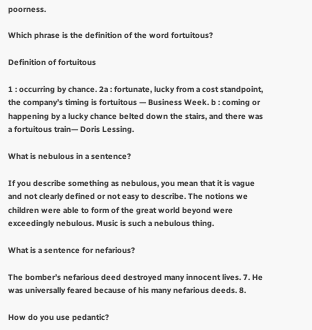poorness.

Which phrase is the definition of the word fortuitous?

Definition of fortuitous

1 : occurring by chance. 2a : fortunate, lucky from a cost standpoint, the company’s timing is fortuitous — Business Week. b : coming or happening by a lucky chance belted down the stairs, and there was a fortuitous train— Doris Lessing.

What is nebulous in a sentence?

If you describe something as nebulous, you mean that it is vague and not clearly defined or not easy to describe. The notions we children were able to form of the great world beyond were exceedingly nebulous. Music is such a nebulous thing.

What is a sentence for nefarious?

The bomber’s nefarious deed destroyed many innocent lives. 7. He was universally feared because of his many nefarious deeds. 8.

How do you use pedantic?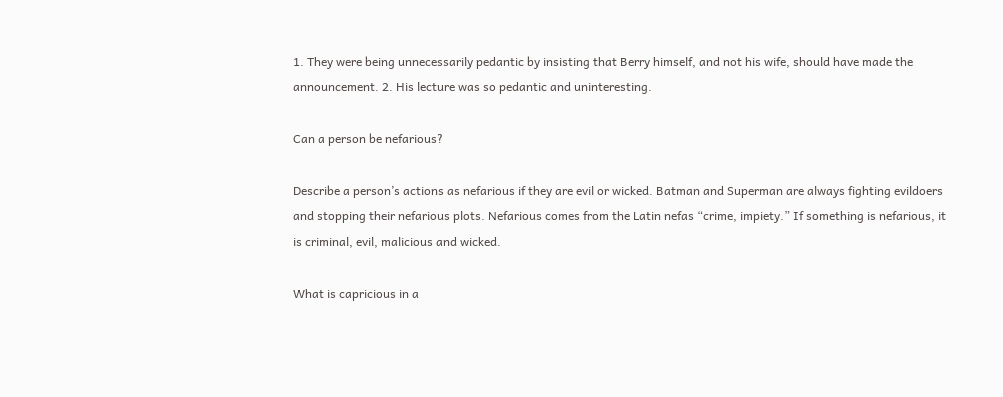1. They were being unnecessarily pedantic by insisting that Berry himself, and not his wife, should have made the announcement. 2. His lecture was so pedantic and uninteresting.

Can a person be nefarious?

Describe a person’s actions as nefarious if they are evil or wicked. Batman and Superman are always fighting evildoers and stopping their nefarious plots. Nefarious comes from the Latin nefas “crime, impiety.” If something is nefarious, it is criminal, evil, malicious and wicked.

What is capricious in a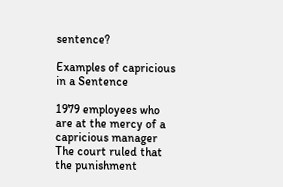sentence?

Examples of capricious in a Sentence

1979 employees who are at the mercy of a capricious manager The court ruled that the punishment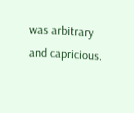was arbitrary and capricious.